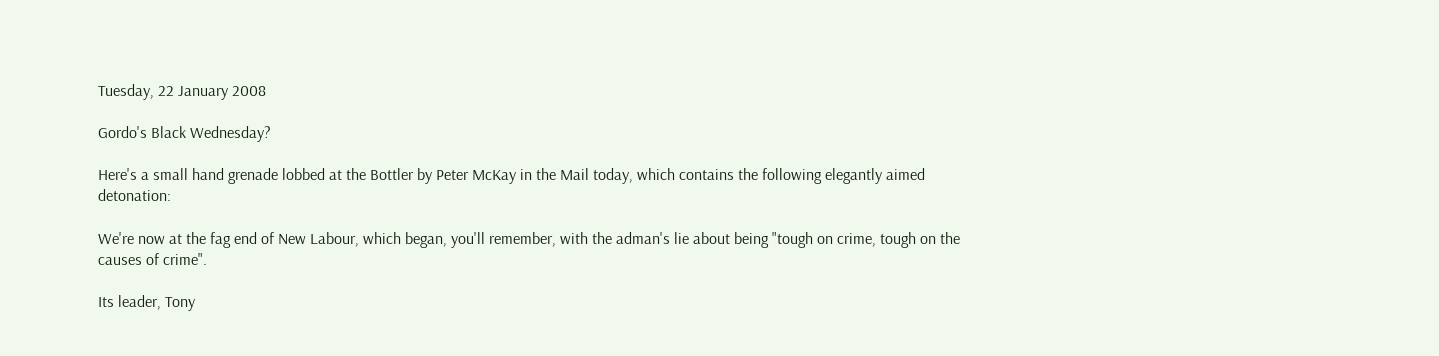Tuesday, 22 January 2008

Gordo's Black Wednesday?

Here's a small hand grenade lobbed at the Bottler by Peter McKay in the Mail today, which contains the following elegantly aimed detonation:

We're now at the fag end of New Labour, which began, you'll remember, with the adman's lie about being "tough on crime, tough on the causes of crime".

Its leader, Tony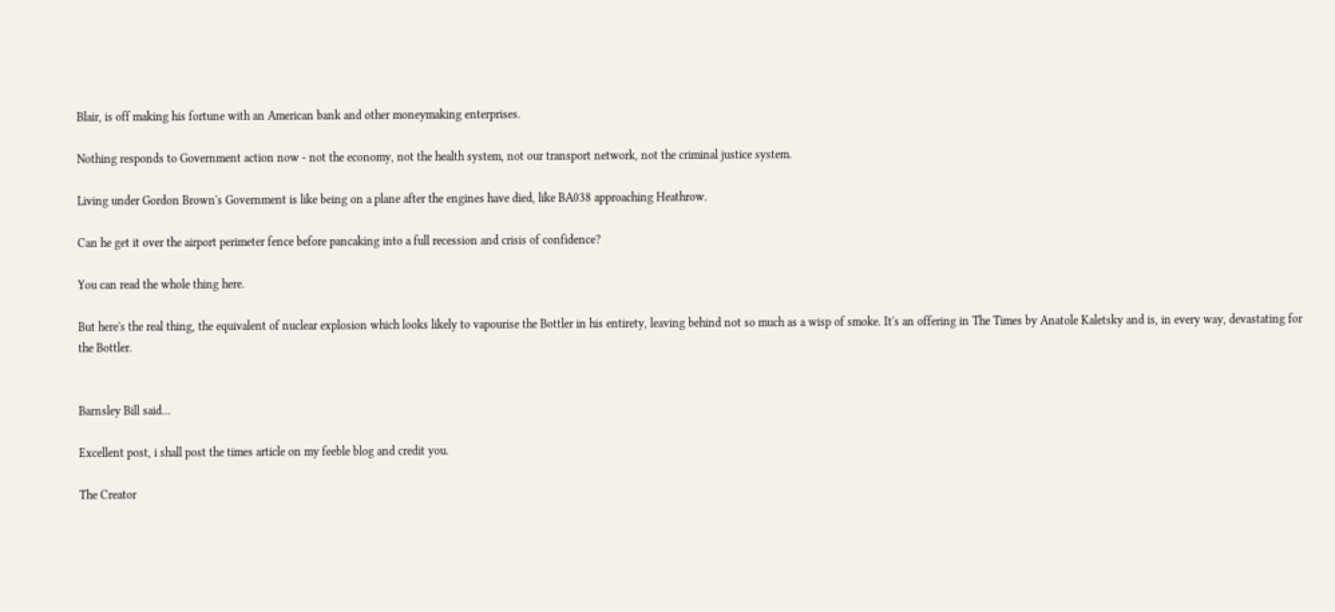Blair, is off making his fortune with an American bank and other moneymaking enterprises.

Nothing responds to Government action now - not the economy, not the health system, not our transport network, not the criminal justice system.

Living under Gordon Brown's Government is like being on a plane after the engines have died, like BA038 approaching Heathrow.

Can he get it over the airport perimeter fence before pancaking into a full recession and crisis of confidence?

You can read the whole thing here.

But here's the real thing, the equivalent of nuclear explosion which looks likely to vapourise the Bottler in his entirety, leaving behind not so much as a wisp of smoke. It's an offering in The Times by Anatole Kaletsky and is, in every way, devastating for the Bottler.


Barnsley Bill said...

Excellent post, i shall post the times article on my feeble blog and credit you.

The Creator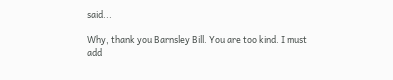said...

Why, thank you Barnsley Bill. You are too kind. I must add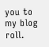you to my blog roll.